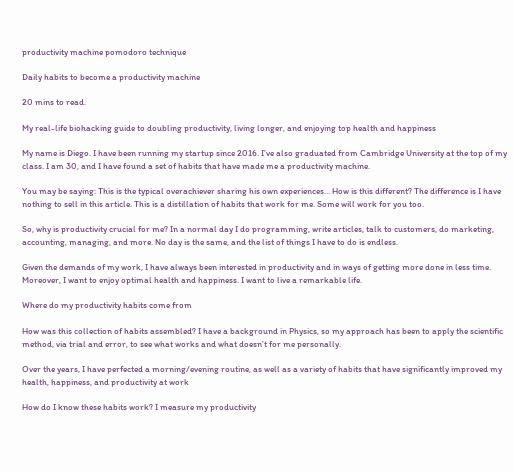productivity machine pomodoro technique

Daily habits to become a productivity machine

20 mins to read.

My real-life biohacking guide to doubling productivity, living longer, and enjoying top health and happiness

My name is Diego. I have been running my startup since 2016. I’ve also graduated from Cambridge University at the top of my class. I am 30, and I have found a set of habits that have made me a productivity machine.

You may be saying: This is the typical overachiever sharing his own experiences… How is this different? The difference is I have nothing to sell in this article. This is a distillation of habits that work for me. Some will work for you too.

So, why is productivity crucial for me? In a normal day I do programming, write articles, talk to customers, do marketing, accounting, managing, and more. No day is the same, and the list of things I have to do is endless.

Given the demands of my work, I have always been interested in productivity and in ways of getting more done in less time. Moreover, I want to enjoy optimal health and happiness. I want to live a remarkable life.

Where do my productivity habits come from

How was this collection of habits assembled? I have a background in Physics, so my approach has been to apply the scientific method, via trial and error, to see what works and what doesn’t for me personally.

Over the years, I have perfected a morning/evening routine, as well as a variety of habits that have significantly improved my health, happiness, and productivity at work

How do I know these habits work? I measure my productivity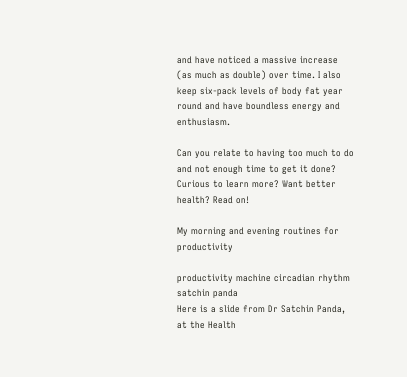and have noticed a massive increase (as much as double) over time. I also keep six-pack levels of body fat year round and have boundless energy and enthusiasm.

Can you relate to having too much to do and not enough time to get it done? Curious to learn more? Want better health? Read on!

My morning and evening routines for productivity

productivity machine circadian rhythm satchin panda
Here is a slide from Dr Satchin Panda, at the Health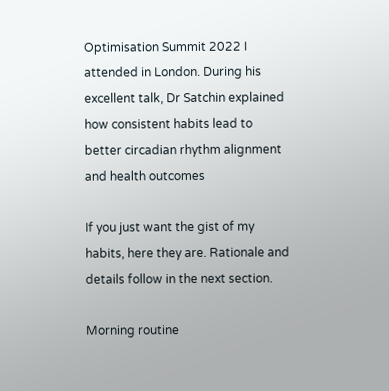Optimisation Summit 2022 I attended in London. During his excellent talk, Dr Satchin explained how consistent habits lead to better circadian rhythm alignment and health outcomes

If you just want the gist of my habits, here they are. Rationale and details follow in the next section.

Morning routine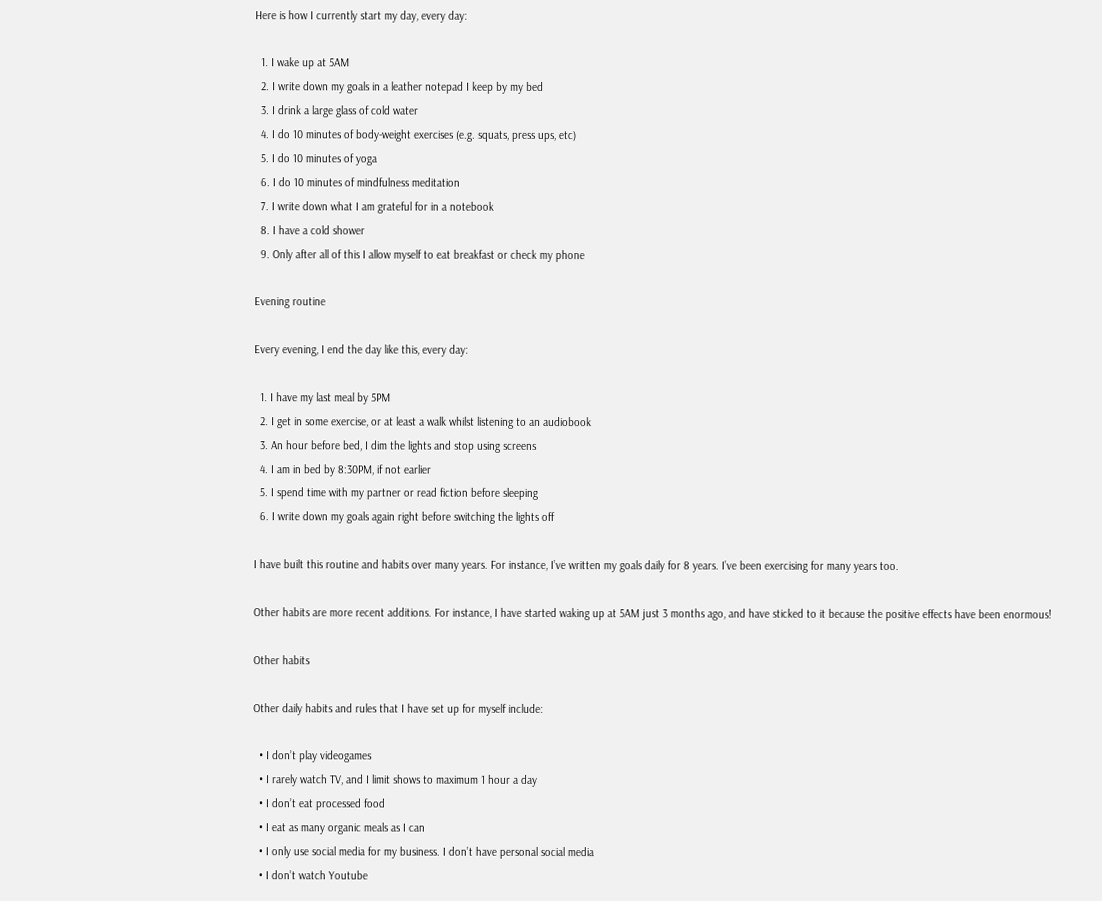Here is how I currently start my day, every day:

  1. I wake up at 5AM
  2. I write down my goals in a leather notepad I keep by my bed
  3. I drink a large glass of cold water
  4. I do 10 minutes of body-weight exercises (e.g. squats, press ups, etc)
  5. I do 10 minutes of yoga
  6. I do 10 minutes of mindfulness meditation
  7. I write down what I am grateful for in a notebook
  8. I have a cold shower
  9. Only after all of this I allow myself to eat breakfast or check my phone

Evening routine

Every evening, I end the day like this, every day:

  1. I have my last meal by 5PM
  2. I get in some exercise, or at least a walk whilst listening to an audiobook
  3. An hour before bed, I dim the lights and stop using screens
  4. I am in bed by 8:30PM, if not earlier
  5. I spend time with my partner or read fiction before sleeping
  6. I write down my goals again right before switching the lights off

I have built this routine and habits over many years. For instance, I’ve written my goals daily for 8 years. I’ve been exercising for many years too.

Other habits are more recent additions. For instance, I have started waking up at 5AM just 3 months ago, and have sticked to it because the positive effects have been enormous!

Other habits

Other daily habits and rules that I have set up for myself include:

  • I don’t play videogames
  • I rarely watch TV, and I limit shows to maximum 1 hour a day
  • I don’t eat processed food
  • I eat as many organic meals as I can
  • I only use social media for my business. I don’t have personal social media
  • I don’t watch Youtube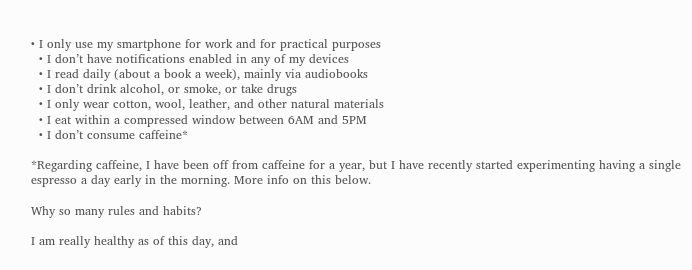• I only use my smartphone for work and for practical purposes
  • I don’t have notifications enabled in any of my devices
  • I read daily (about a book a week), mainly via audiobooks
  • I don’t drink alcohol, or smoke, or take drugs
  • I only wear cotton, wool, leather, and other natural materials
  • I eat within a compressed window between 6AM and 5PM
  • I don’t consume caffeine*

*Regarding caffeine, I have been off from caffeine for a year, but I have recently started experimenting having a single espresso a day early in the morning. More info on this below.

Why so many rules and habits?

I am really healthy as of this day, and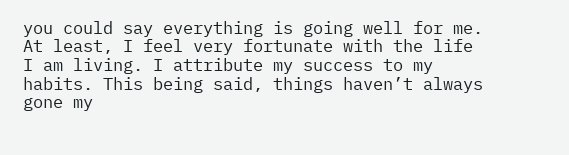you could say everything is going well for me. At least, I feel very fortunate with the life I am living. I attribute my success to my habits. This being said, things haven’t always gone my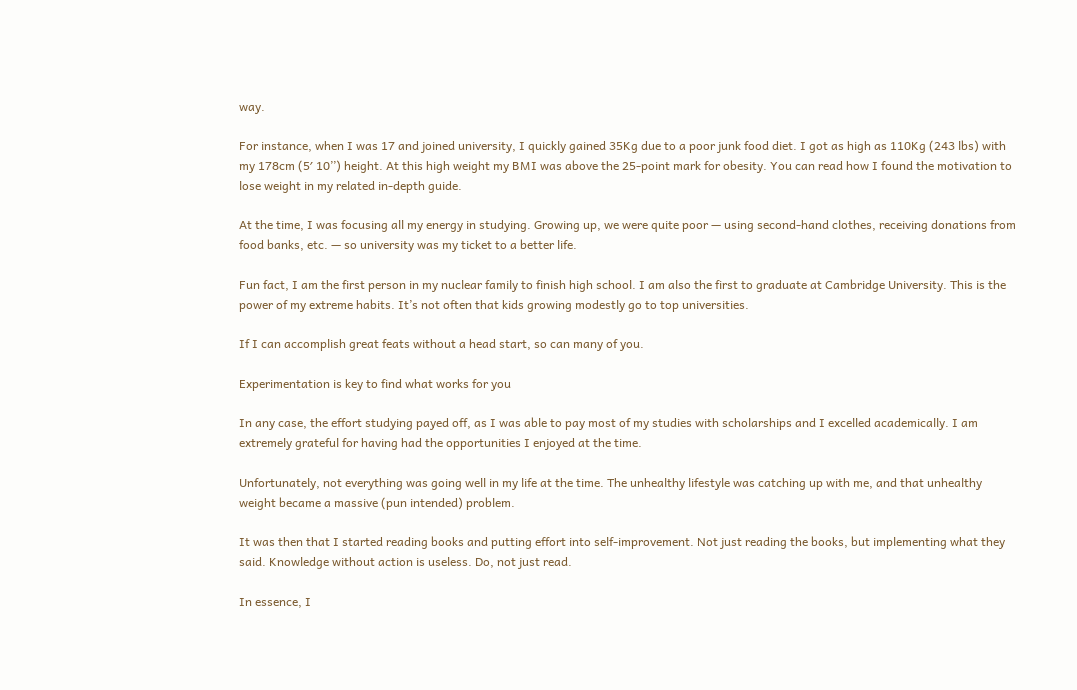way.

For instance, when I was 17 and joined university, I quickly gained 35Kg due to a poor junk food diet. I got as high as 110Kg (243 lbs) with my 178cm (5′ 10’’) height. At this high weight my BMI was above the 25-point mark for obesity. You can read how I found the motivation to lose weight in my related in-depth guide.

At the time, I was focusing all my energy in studying. Growing up, we were quite poor — using second-hand clothes, receiving donations from food banks, etc. — so university was my ticket to a better life.

Fun fact, I am the first person in my nuclear family to finish high school. I am also the first to graduate at Cambridge University. This is the power of my extreme habits. It’s not often that kids growing modestly go to top universities.

If I can accomplish great feats without a head start, so can many of you.

Experimentation is key to find what works for you

In any case, the effort studying payed off, as I was able to pay most of my studies with scholarships and I excelled academically. I am extremely grateful for having had the opportunities I enjoyed at the time.

Unfortunately, not everything was going well in my life at the time. The unhealthy lifestyle was catching up with me, and that unhealthy weight became a massive (pun intended) problem.

It was then that I started reading books and putting effort into self-improvement. Not just reading the books, but implementing what they said. Knowledge without action is useless. Do, not just read.

In essence, I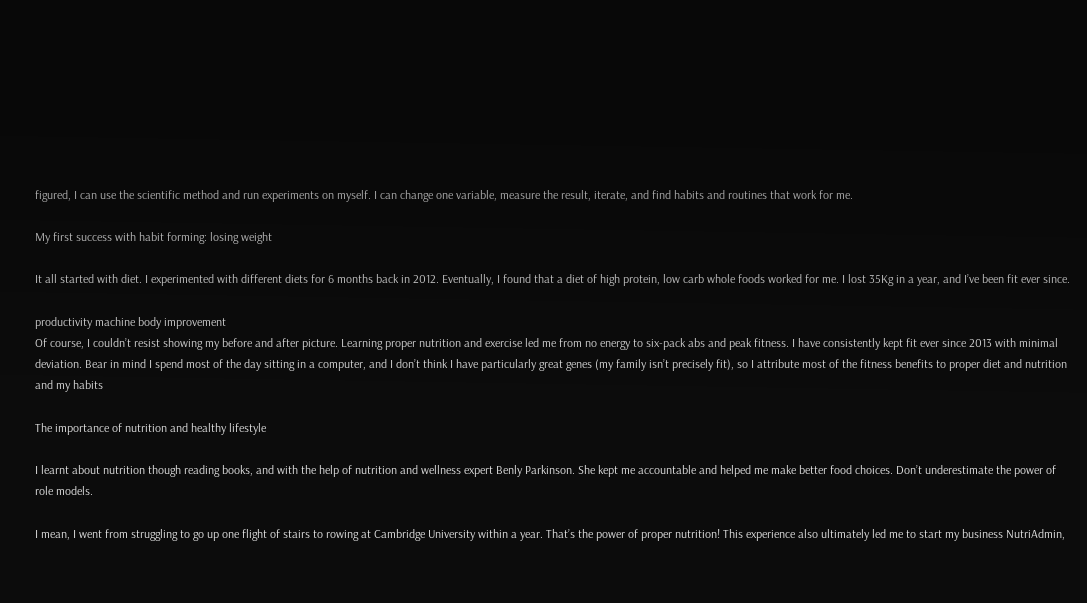figured, I can use the scientific method and run experiments on myself. I can change one variable, measure the result, iterate, and find habits and routines that work for me.

My first success with habit forming: losing weight

It all started with diet. I experimented with different diets for 6 months back in 2012. Eventually, I found that a diet of high protein, low carb whole foods worked for me. I lost 35Kg in a year, and I’ve been fit ever since.

productivity machine body improvement
Of course, I couldn’t resist showing my before and after picture. Learning proper nutrition and exercise led me from no energy to six-pack abs and peak fitness. I have consistently kept fit ever since 2013 with minimal deviation. Bear in mind I spend most of the day sitting in a computer, and I don’t think I have particularly great genes (my family isn’t precisely fit), so I attribute most of the fitness benefits to proper diet and nutrition and my habits

The importance of nutrition and healthy lifestyle

I learnt about nutrition though reading books, and with the help of nutrition and wellness expert Benly Parkinson. She kept me accountable and helped me make better food choices. Don’t underestimate the power of role models.

I mean, I went from struggling to go up one flight of stairs to rowing at Cambridge University within a year. That’s the power of proper nutrition! This experience also ultimately led me to start my business NutriAdmin,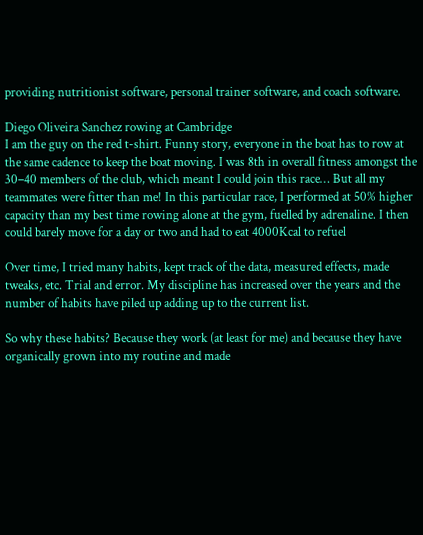providing nutritionist software, personal trainer software, and coach software.

Diego Oliveira Sanchez rowing at Cambridge
I am the guy on the red t-shirt. Funny story, everyone in the boat has to row at the same cadence to keep the boat moving. I was 8th in overall fitness amongst the 30–40 members of the club, which meant I could join this race… But all my teammates were fitter than me! In this particular race, I performed at 50% higher capacity than my best time rowing alone at the gym, fuelled by adrenaline. I then could barely move for a day or two and had to eat 4000Kcal to refuel

Over time, I tried many habits, kept track of the data, measured effects, made tweaks, etc. Trial and error. My discipline has increased over the years and the number of habits have piled up adding up to the current list.

So why these habits? Because they work (at least for me) and because they have organically grown into my routine and made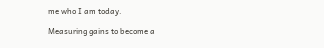me who I am today.

Measuring gains to become a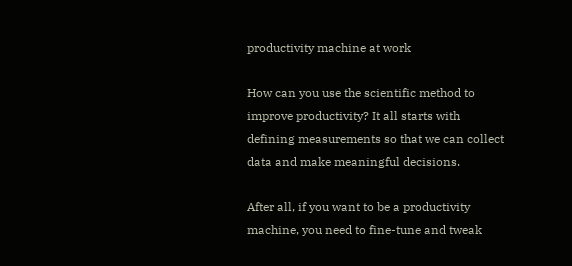productivity machine at work

How can you use the scientific method to improve productivity? It all starts with defining measurements so that we can collect data and make meaningful decisions.

After all, if you want to be a productivity machine, you need to fine-tune and tweak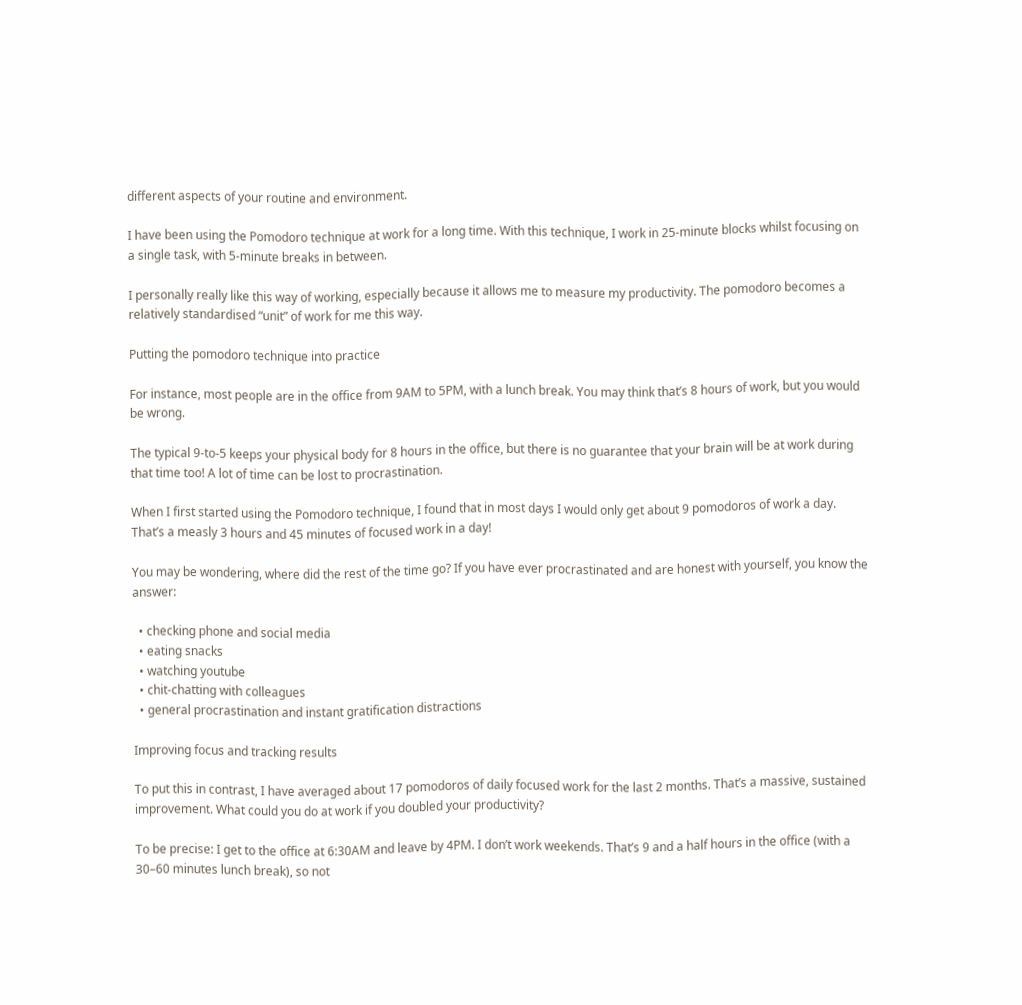different aspects of your routine and environment.

I have been using the Pomodoro technique at work for a long time. With this technique, I work in 25-minute blocks whilst focusing on a single task, with 5-minute breaks in between.

I personally really like this way of working, especially because it allows me to measure my productivity. The pomodoro becomes a relatively standardised “unit” of work for me this way.

Putting the pomodoro technique into practice

For instance, most people are in the office from 9AM to 5PM, with a lunch break. You may think that’s 8 hours of work, but you would be wrong.

The typical 9-to-5 keeps your physical body for 8 hours in the office, but there is no guarantee that your brain will be at work during that time too! A lot of time can be lost to procrastination.

When I first started using the Pomodoro technique, I found that in most days I would only get about 9 pomodoros of work a day. That’s a measly 3 hours and 45 minutes of focused work in a day!

You may be wondering, where did the rest of the time go? If you have ever procrastinated and are honest with yourself, you know the answer:

  • checking phone and social media
  • eating snacks
  • watching youtube
  • chit-chatting with colleagues
  • general procrastination and instant gratification distractions

Improving focus and tracking results

To put this in contrast, I have averaged about 17 pomodoros of daily focused work for the last 2 months. That’s a massive, sustained improvement. What could you do at work if you doubled your productivity?

To be precise: I get to the office at 6:30AM and leave by 4PM. I don’t work weekends. That’s 9 and a half hours in the office (with a 30–60 minutes lunch break), so not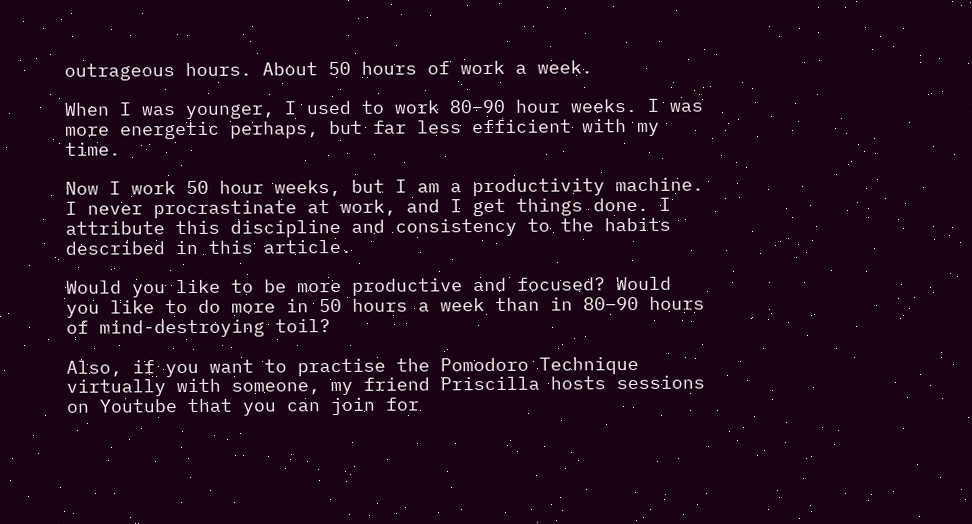outrageous hours. About 50 hours of work a week.

When I was younger, I used to work 80–90 hour weeks. I was more energetic perhaps, but far less efficient with my time.

Now I work 50 hour weeks, but I am a productivity machine. I never procrastinate at work, and I get things done. I attribute this discipline and consistency to the habits described in this article.

Would you like to be more productive and focused? Would you like to do more in 50 hours a week than in 80–90 hours of mind-destroying toil?

Also, if you want to practise the Pomodoro Technique virtually with someone, my friend Priscilla hosts sessions on Youtube that you can join for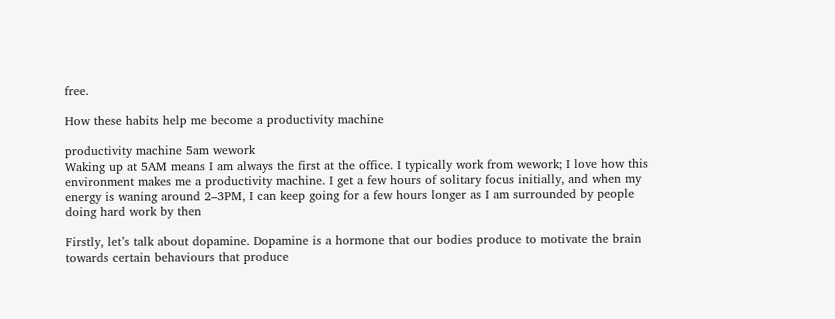free.

How these habits help me become a productivity machine

productivity machine 5am wework
Waking up at 5AM means I am always the first at the office. I typically work from wework; I love how this environment makes me a productivity machine. I get a few hours of solitary focus initially, and when my energy is waning around 2–3PM, I can keep going for a few hours longer as I am surrounded by people doing hard work by then

Firstly, let’s talk about dopamine. Dopamine is a hormone that our bodies produce to motivate the brain towards certain behaviours that produce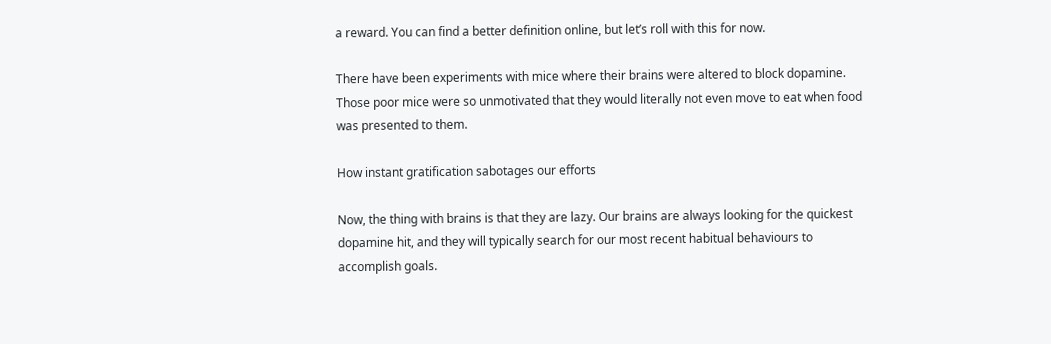a reward. You can find a better definition online, but let’s roll with this for now.

There have been experiments with mice where their brains were altered to block dopamine. Those poor mice were so unmotivated that they would literally not even move to eat when food was presented to them.

How instant gratification sabotages our efforts

Now, the thing with brains is that they are lazy. Our brains are always looking for the quickest dopamine hit, and they will typically search for our most recent habitual behaviours to accomplish goals.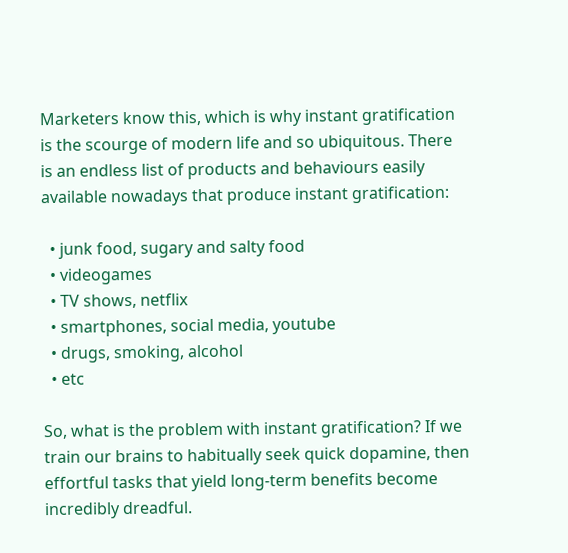Marketers know this, which is why instant gratification is the scourge of modern life and so ubiquitous. There is an endless list of products and behaviours easily available nowadays that produce instant gratification:

  • junk food, sugary and salty food
  • videogames
  • TV shows, netflix
  • smartphones, social media, youtube
  • drugs, smoking, alcohol
  • etc

So, what is the problem with instant gratification? If we train our brains to habitually seek quick dopamine, then effortful tasks that yield long-term benefits become incredibly dreadful.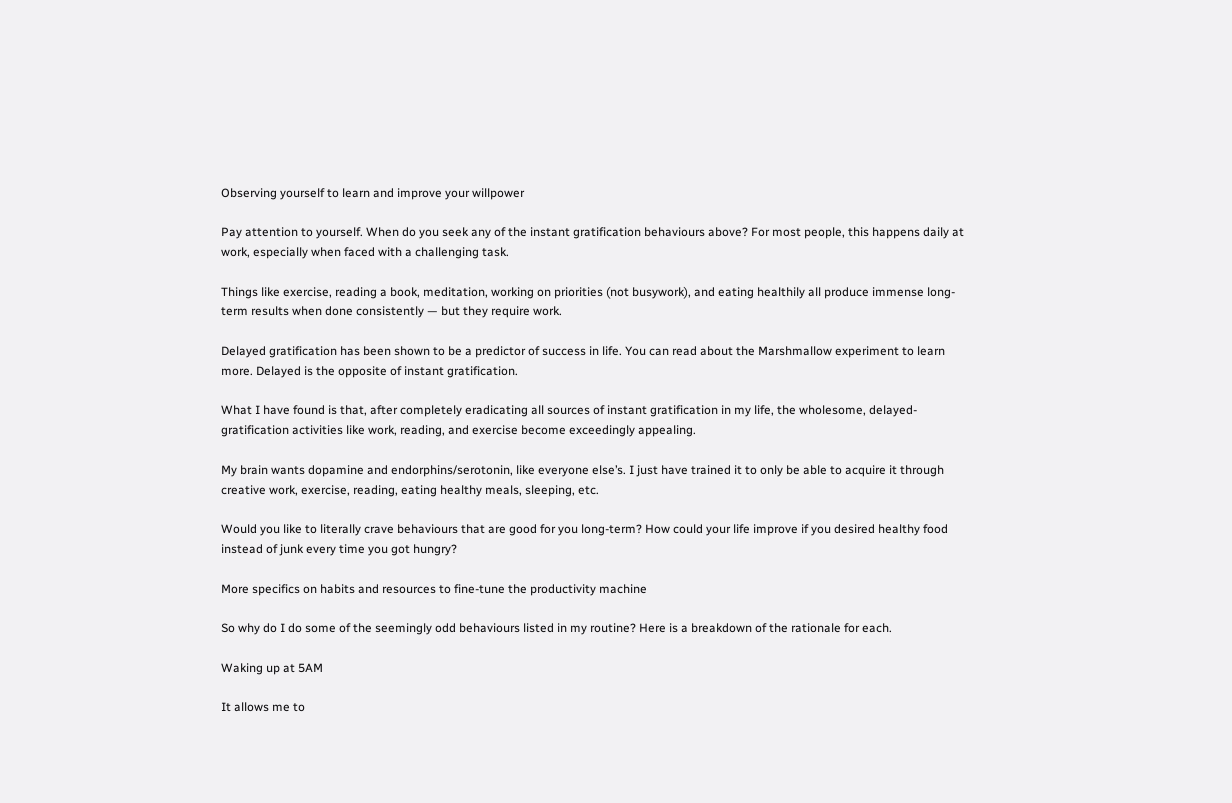Observing yourself to learn and improve your willpower

Pay attention to yourself. When do you seek any of the instant gratification behaviours above? For most people, this happens daily at work, especially when faced with a challenging task.

Things like exercise, reading a book, meditation, working on priorities (not busywork), and eating healthily all produce immense long-term results when done consistently — but they require work.

Delayed gratification has been shown to be a predictor of success in life. You can read about the Marshmallow experiment to learn more. Delayed is the opposite of instant gratification.

What I have found is that, after completely eradicating all sources of instant gratification in my life, the wholesome, delayed-gratification activities like work, reading, and exercise become exceedingly appealing.

My brain wants dopamine and endorphins/serotonin, like everyone else’s. I just have trained it to only be able to acquire it through creative work, exercise, reading, eating healthy meals, sleeping, etc.

Would you like to literally crave behaviours that are good for you long-term? How could your life improve if you desired healthy food instead of junk every time you got hungry?

More specifics on habits and resources to fine-tune the productivity machine

So why do I do some of the seemingly odd behaviours listed in my routine? Here is a breakdown of the rationale for each.

Waking up at 5AM

It allows me to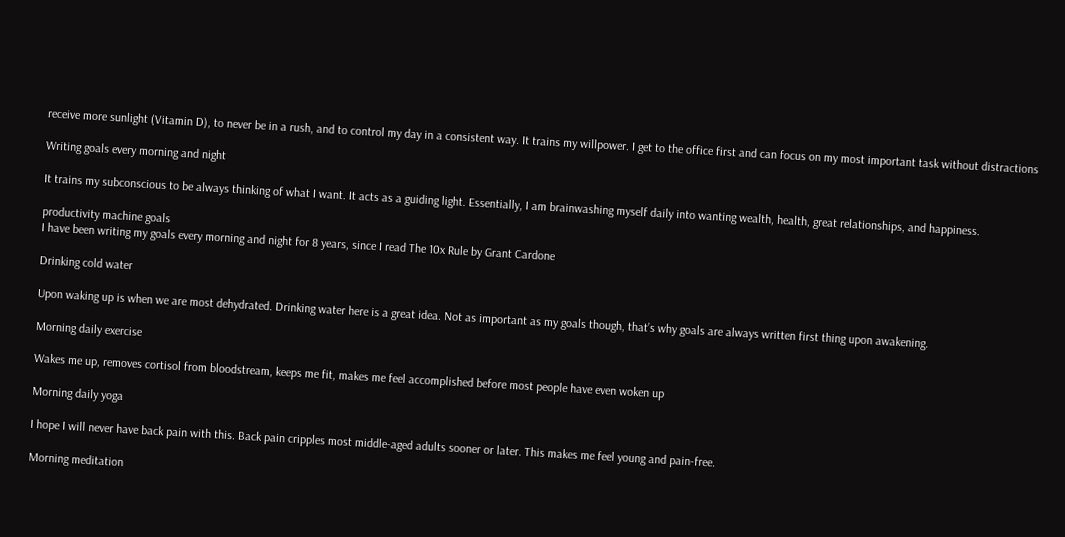receive more sunlight (Vitamin D), to never be in a rush, and to control my day in a consistent way. It trains my willpower. I get to the office first and can focus on my most important task without distractions

Writing goals every morning and night

It trains my subconscious to be always thinking of what I want. It acts as a guiding light. Essentially, I am brainwashing myself daily into wanting wealth, health, great relationships, and happiness.

productivity machine goals
I have been writing my goals every morning and night for 8 years, since I read The 10x Rule by Grant Cardone

Drinking cold water

Upon waking up is when we are most dehydrated. Drinking water here is a great idea. Not as important as my goals though, that’s why goals are always written first thing upon awakening.

Morning daily exercise

Wakes me up, removes cortisol from bloodstream, keeps me fit, makes me feel accomplished before most people have even woken up

Morning daily yoga

I hope I will never have back pain with this. Back pain cripples most middle-aged adults sooner or later. This makes me feel young and pain-free.

Morning meditation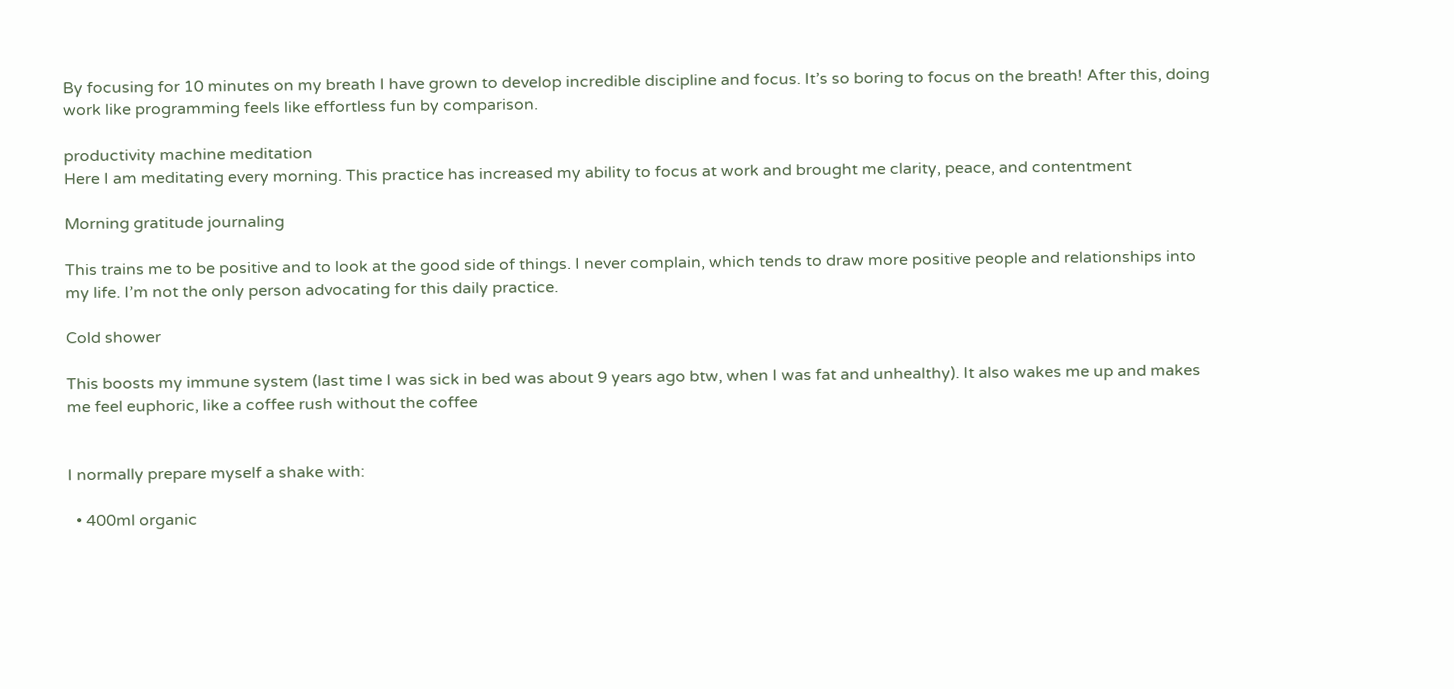By focusing for 10 minutes on my breath I have grown to develop incredible discipline and focus. It’s so boring to focus on the breath! After this, doing work like programming feels like effortless fun by comparison.

productivity machine meditation
Here I am meditating every morning. This practice has increased my ability to focus at work and brought me clarity, peace, and contentment

Morning gratitude journaling

This trains me to be positive and to look at the good side of things. I never complain, which tends to draw more positive people and relationships into my life. I’m not the only person advocating for this daily practice.

Cold shower

This boosts my immune system (last time I was sick in bed was about 9 years ago btw, when I was fat and unhealthy). It also wakes me up and makes me feel euphoric, like a coffee rush without the coffee


I normally prepare myself a shake with:

  • 400ml organic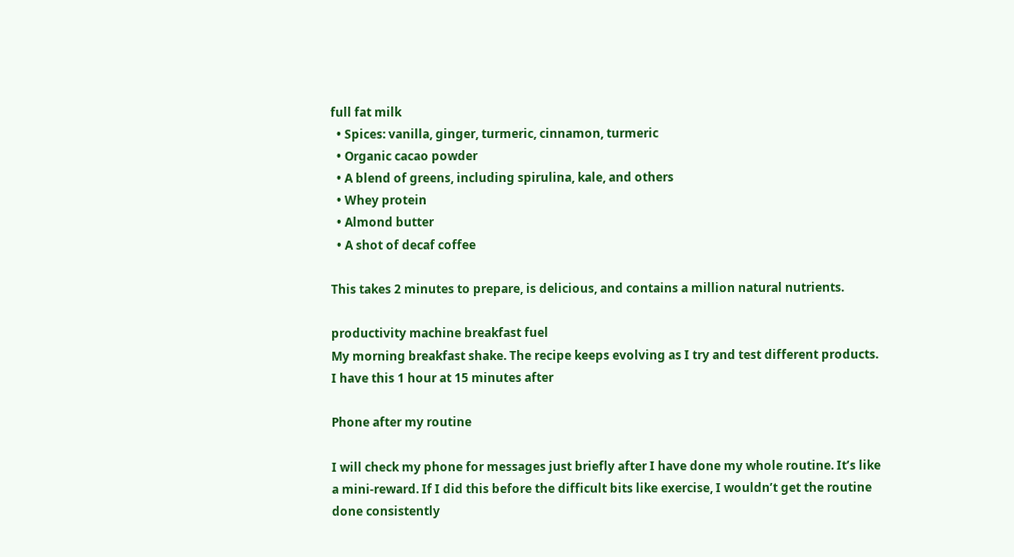full fat milk
  • Spices: vanilla, ginger, turmeric, cinnamon, turmeric
  • Organic cacao powder
  • A blend of greens, including spirulina, kale, and others
  • Whey protein
  • Almond butter
  • A shot of decaf coffee

This takes 2 minutes to prepare, is delicious, and contains a million natural nutrients.

productivity machine breakfast fuel
My morning breakfast shake. The recipe keeps evolving as I try and test different products. I have this 1 hour at 15 minutes after

Phone after my routine

I will check my phone for messages just briefly after I have done my whole routine. It’s like a mini-reward. If I did this before the difficult bits like exercise, I wouldn’t get the routine done consistently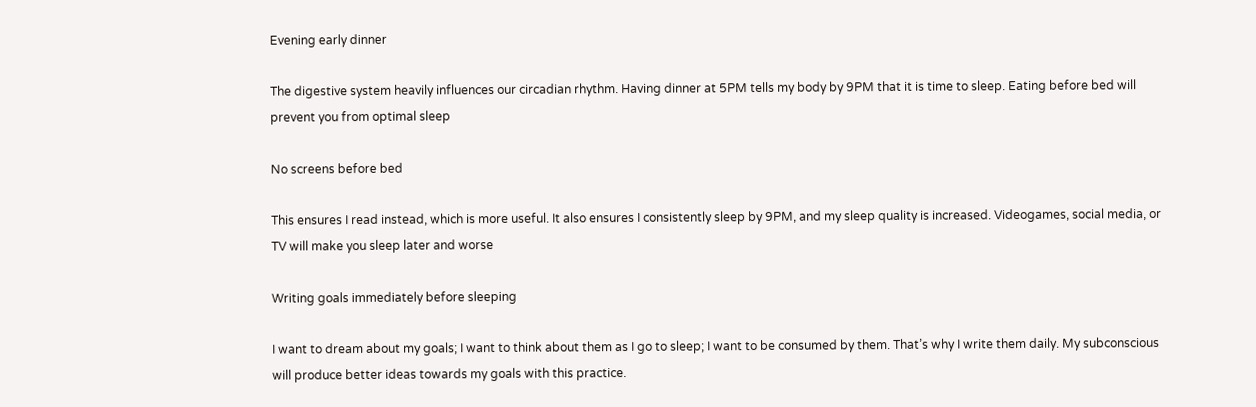Evening early dinner

The digestive system heavily influences our circadian rhythm. Having dinner at 5PM tells my body by 9PM that it is time to sleep. Eating before bed will prevent you from optimal sleep

No screens before bed

This ensures I read instead, which is more useful. It also ensures I consistently sleep by 9PM, and my sleep quality is increased. Videogames, social media, or TV will make you sleep later and worse

Writing goals immediately before sleeping

I want to dream about my goals; I want to think about them as I go to sleep; I want to be consumed by them. That’s why I write them daily. My subconscious will produce better ideas towards my goals with this practice.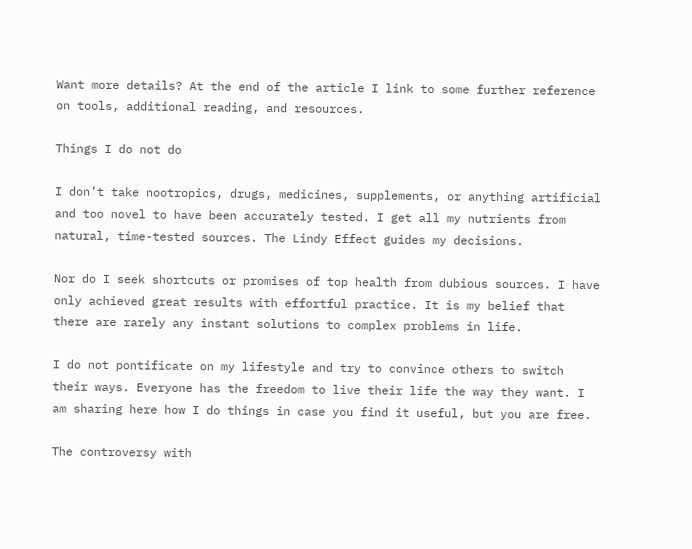Want more details? At the end of the article I link to some further reference on tools, additional reading, and resources.

Things I do not do

I don’t take nootropics, drugs, medicines, supplements, or anything artificial and too novel to have been accurately tested. I get all my nutrients from natural, time-tested sources. The Lindy Effect guides my decisions.

Nor do I seek shortcuts or promises of top health from dubious sources. I have only achieved great results with effortful practice. It is my belief that there are rarely any instant solutions to complex problems in life.

I do not pontificate on my lifestyle and try to convince others to switch their ways. Everyone has the freedom to live their life the way they want. I am sharing here how I do things in case you find it useful, but you are free.

The controversy with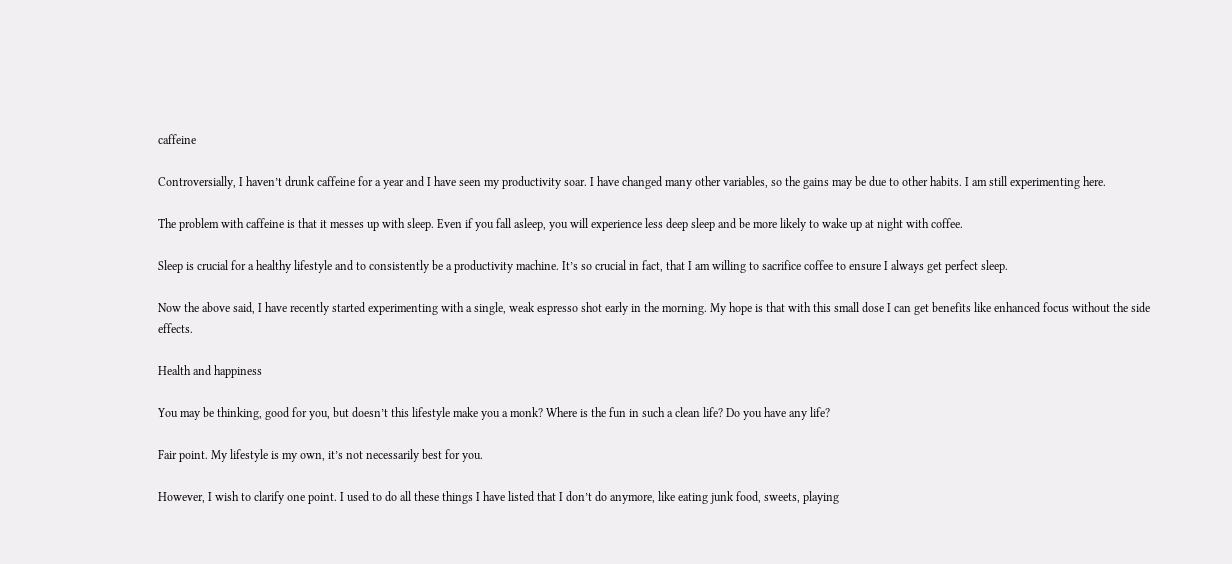caffeine

Controversially, I haven’t drunk caffeine for a year and I have seen my productivity soar. I have changed many other variables, so the gains may be due to other habits. I am still experimenting here.

The problem with caffeine is that it messes up with sleep. Even if you fall asleep, you will experience less deep sleep and be more likely to wake up at night with coffee.

Sleep is crucial for a healthy lifestyle and to consistently be a productivity machine. It’s so crucial in fact, that I am willing to sacrifice coffee to ensure I always get perfect sleep.

Now the above said, I have recently started experimenting with a single, weak espresso shot early in the morning. My hope is that with this small dose I can get benefits like enhanced focus without the side effects.

Health and happiness

You may be thinking, good for you, but doesn’t this lifestyle make you a monk? Where is the fun in such a clean life? Do you have any life?

Fair point. My lifestyle is my own, it’s not necessarily best for you.

However, I wish to clarify one point. I used to do all these things I have listed that I don’t do anymore, like eating junk food, sweets, playing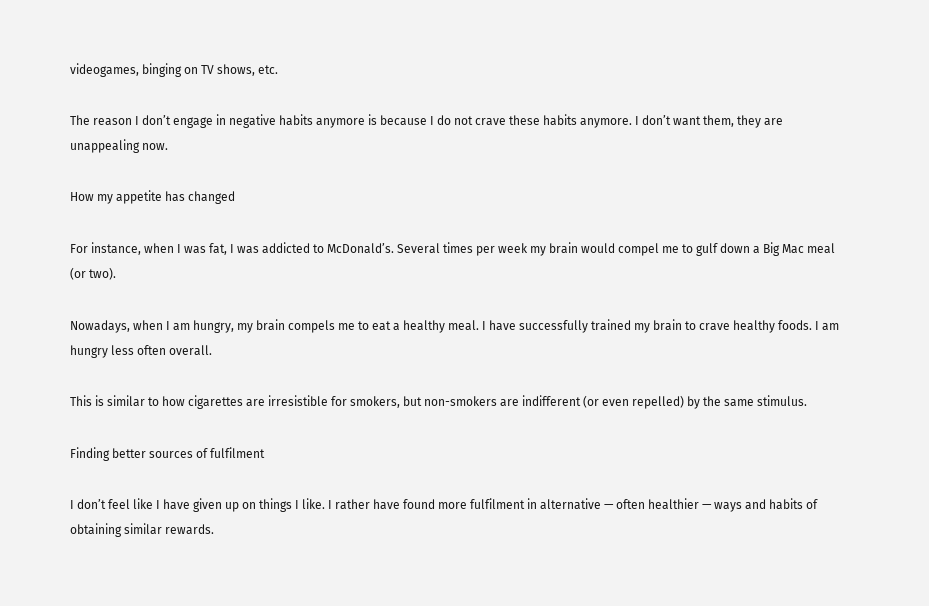videogames, binging on TV shows, etc.

The reason I don’t engage in negative habits anymore is because I do not crave these habits anymore. I don’t want them, they are unappealing now.

How my appetite has changed

For instance, when I was fat, I was addicted to McDonald’s. Several times per week my brain would compel me to gulf down a Big Mac meal (or two).

Nowadays, when I am hungry, my brain compels me to eat a healthy meal. I have successfully trained my brain to crave healthy foods. I am hungry less often overall.

This is similar to how cigarettes are irresistible for smokers, but non-smokers are indifferent (or even repelled) by the same stimulus.

Finding better sources of fulfilment

I don’t feel like I have given up on things I like. I rather have found more fulfilment in alternative — often healthier — ways and habits of obtaining similar rewards.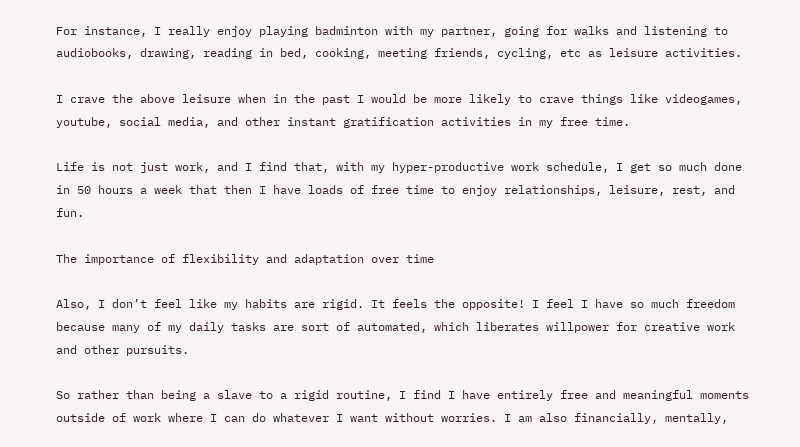For instance, I really enjoy playing badminton with my partner, going for walks and listening to audiobooks, drawing, reading in bed, cooking, meeting friends, cycling, etc as leisure activities.

I crave the above leisure when in the past I would be more likely to crave things like videogames, youtube, social media, and other instant gratification activities in my free time.

Life is not just work, and I find that, with my hyper-productive work schedule, I get so much done in 50 hours a week that then I have loads of free time to enjoy relationships, leisure, rest, and fun.

The importance of flexibility and adaptation over time

Also, I don’t feel like my habits are rigid. It feels the opposite! I feel I have so much freedom because many of my daily tasks are sort of automated, which liberates willpower for creative work and other pursuits.

So rather than being a slave to a rigid routine, I find I have entirely free and meaningful moments outside of work where I can do whatever I want without worries. I am also financially, mentally,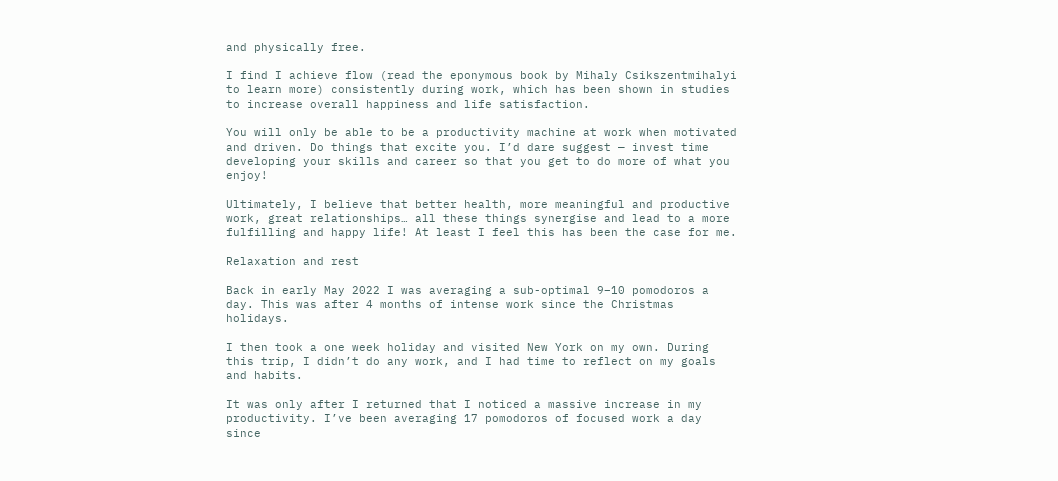and physically free.

I find I achieve flow (read the eponymous book by Mihaly Csikszentmihalyi to learn more) consistently during work, which has been shown in studies to increase overall happiness and life satisfaction.

You will only be able to be a productivity machine at work when motivated and driven. Do things that excite you. I’d dare suggest — invest time developing your skills and career so that you get to do more of what you enjoy!

Ultimately, I believe that better health, more meaningful and productive work, great relationships… all these things synergise and lead to a more fulfilling and happy life! At least I feel this has been the case for me.

Relaxation and rest

Back in early May 2022 I was averaging a sub-optimal 9–10 pomodoros a day. This was after 4 months of intense work since the Christmas holidays.

I then took a one week holiday and visited New York on my own. During this trip, I didn’t do any work, and I had time to reflect on my goals and habits.

It was only after I returned that I noticed a massive increase in my productivity. I’ve been averaging 17 pomodoros of focused work a day since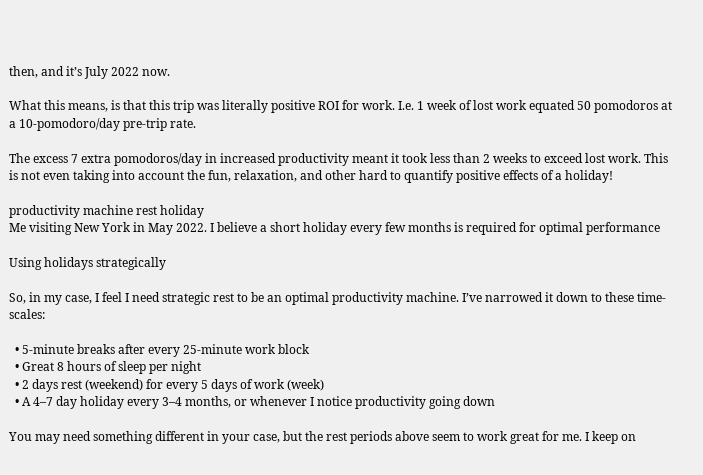then, and it’s July 2022 now.

What this means, is that this trip was literally positive ROI for work. I.e. 1 week of lost work equated 50 pomodoros at a 10-pomodoro/day pre-trip rate.

The excess 7 extra pomodoros/day in increased productivity meant it took less than 2 weeks to exceed lost work. This is not even taking into account the fun, relaxation, and other hard to quantify positive effects of a holiday!

productivity machine rest holiday
Me visiting New York in May 2022. I believe a short holiday every few months is required for optimal performance

Using holidays strategically

So, in my case, I feel I need strategic rest to be an optimal productivity machine. I’ve narrowed it down to these time-scales:

  • 5-minute breaks after every 25-minute work block
  • Great 8 hours of sleep per night
  • 2 days rest (weekend) for every 5 days of work (week)
  • A 4–7 day holiday every 3–4 months, or whenever I notice productivity going down

You may need something different in your case, but the rest periods above seem to work great for me. I keep on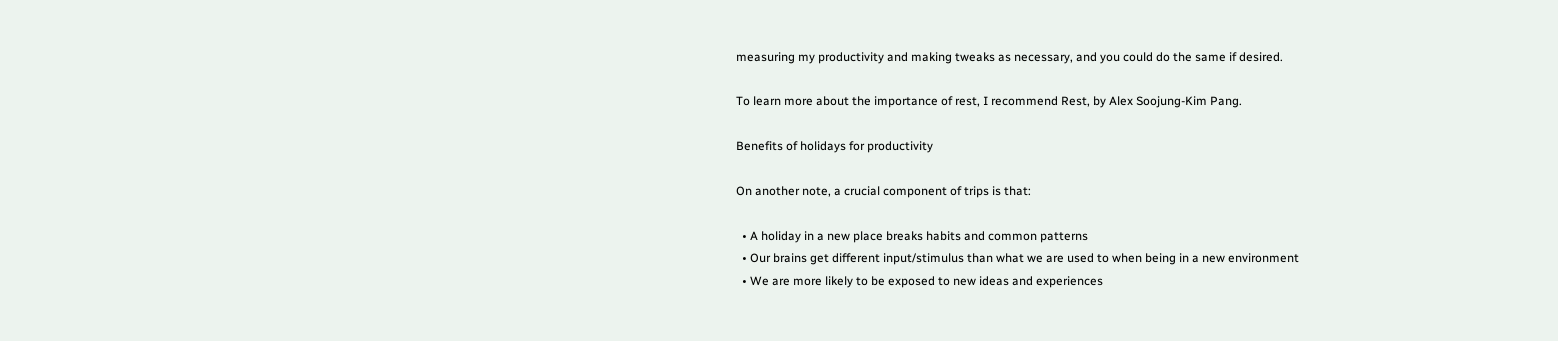measuring my productivity and making tweaks as necessary, and you could do the same if desired.

To learn more about the importance of rest, I recommend Rest, by Alex Soojung-Kim Pang.

Benefits of holidays for productivity

On another note, a crucial component of trips is that:

  • A holiday in a new place breaks habits and common patterns
  • Our brains get different input/stimulus than what we are used to when being in a new environment
  • We are more likely to be exposed to new ideas and experiences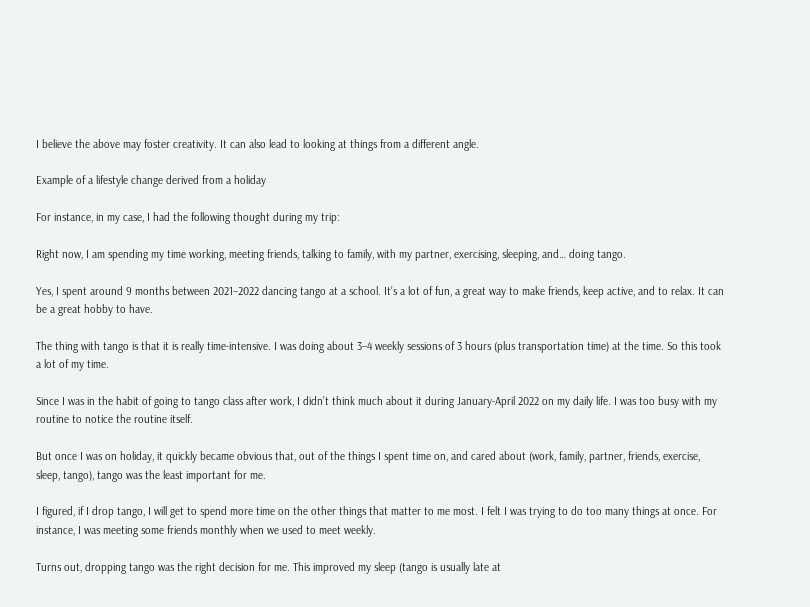I believe the above may foster creativity. It can also lead to looking at things from a different angle.

Example of a lifestyle change derived from a holiday

For instance, in my case, I had the following thought during my trip:

Right now, I am spending my time working, meeting friends, talking to family, with my partner, exercising, sleeping, and… doing tango.

Yes, I spent around 9 months between 2021–2022 dancing tango at a school. It’s a lot of fun, a great way to make friends, keep active, and to relax. It can be a great hobby to have.

The thing with tango is that it is really time-intensive. I was doing about 3–4 weekly sessions of 3 hours (plus transportation time) at the time. So this took a lot of my time.

Since I was in the habit of going to tango class after work, I didn’t think much about it during January-April 2022 on my daily life. I was too busy with my routine to notice the routine itself.

But once I was on holiday, it quickly became obvious that, out of the things I spent time on, and cared about (work, family, partner, friends, exercise, sleep, tango), tango was the least important for me.

I figured, if I drop tango, I will get to spend more time on the other things that matter to me most. I felt I was trying to do too many things at once. For instance, I was meeting some friends monthly when we used to meet weekly.

Turns out, dropping tango was the right decision for me. This improved my sleep (tango is usually late at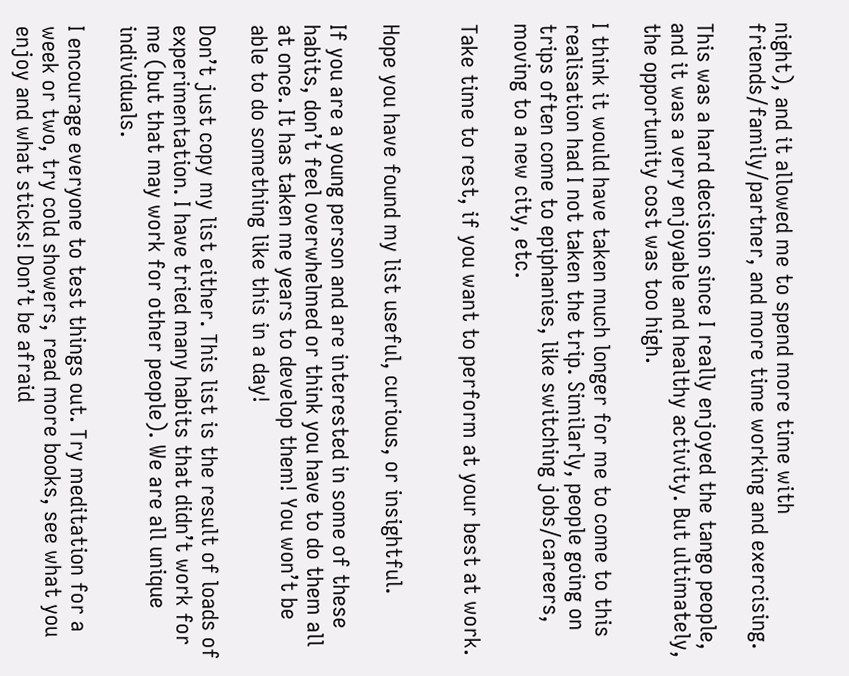night), and it allowed me to spend more time with friends/family/partner, and more time working and exercising.

This was a hard decision since I really enjoyed the tango people, and it was a very enjoyable and healthy activity. But ultimately, the opportunity cost was too high.

I think it would have taken much longer for me to come to this realisation had I not taken the trip. Similarly, people going on trips often come to epiphanies, like switching jobs/careers, moving to a new city, etc.

Take time to rest, if you want to perform at your best at work.


Hope you have found my list useful, curious, or insightful.

If you are a young person and are interested in some of these habits, don’t feel overwhelmed or think you have to do them all at once. It has taken me years to develop them! You won’t be able to do something like this in a day!

Don’t just copy my list either. This list is the result of loads of experimentation. I have tried many habits that didn’t work for me (but that may work for other people). We are all unique individuals.

I encourage everyone to test things out. Try meditation for a week or two, try cold showers, read more books, see what you enjoy and what sticks! Don’t be afraid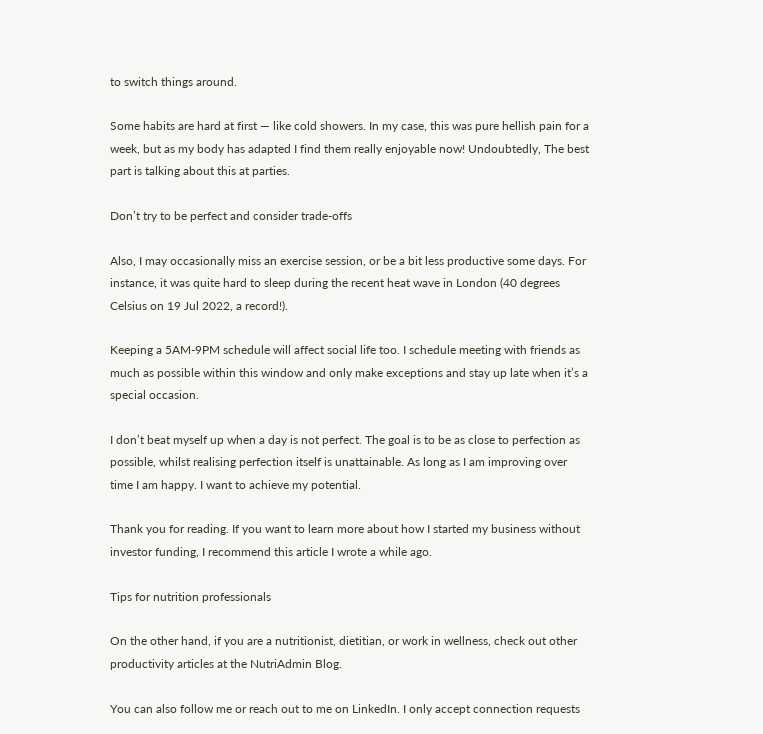to switch things around.

Some habits are hard at first — like cold showers. In my case, this was pure hellish pain for a week, but as my body has adapted I find them really enjoyable now! Undoubtedly, The best part is talking about this at parties.

Don’t try to be perfect and consider trade-offs

Also, I may occasionally miss an exercise session, or be a bit less productive some days. For instance, it was quite hard to sleep during the recent heat wave in London (40 degrees Celsius on 19 Jul 2022, a record!).

Keeping a 5AM-9PM schedule will affect social life too. I schedule meeting with friends as much as possible within this window and only make exceptions and stay up late when it’s a special occasion.

I don’t beat myself up when a day is not perfect. The goal is to be as close to perfection as possible, whilst realising perfection itself is unattainable. As long as I am improving over time I am happy. I want to achieve my potential.

Thank you for reading. If you want to learn more about how I started my business without investor funding, I recommend this article I wrote a while ago.

Tips for nutrition professionals

On the other hand, if you are a nutritionist, dietitian, or work in wellness, check out other productivity articles at the NutriAdmin Blog.

You can also follow me or reach out to me on LinkedIn. I only accept connection requests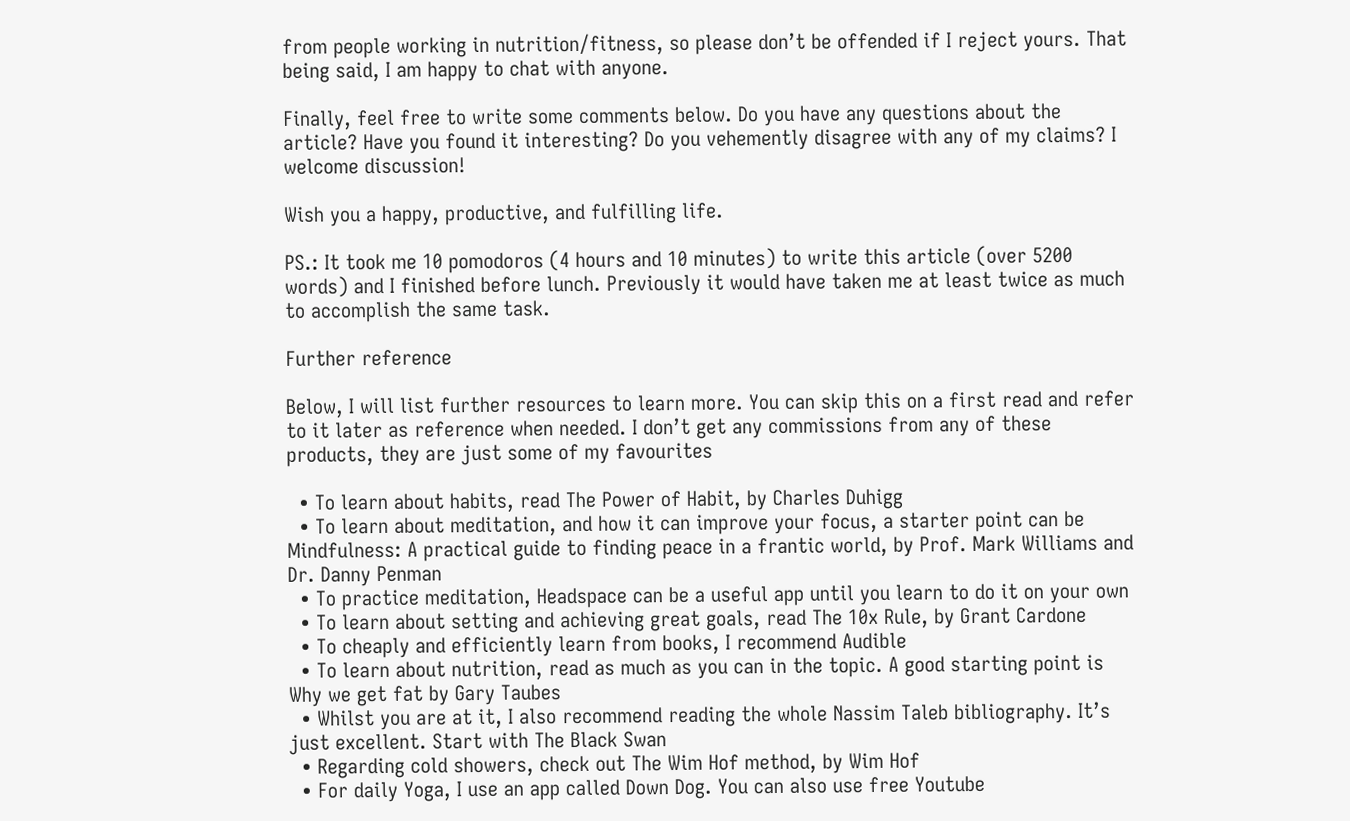from people working in nutrition/fitness, so please don’t be offended if I reject yours. That being said, I am happy to chat with anyone.

Finally, feel free to write some comments below. Do you have any questions about the article? Have you found it interesting? Do you vehemently disagree with any of my claims? I welcome discussion!

Wish you a happy, productive, and fulfilling life.

PS.: It took me 10 pomodoros (4 hours and 10 minutes) to write this article (over 5200 words) and I finished before lunch. Previously it would have taken me at least twice as much to accomplish the same task.

Further reference

Below, I will list further resources to learn more. You can skip this on a first read and refer to it later as reference when needed. I don’t get any commissions from any of these products, they are just some of my favourites

  • To learn about habits, read The Power of Habit, by Charles Duhigg
  • To learn about meditation, and how it can improve your focus, a starter point can be Mindfulness: A practical guide to finding peace in a frantic world, by Prof. Mark Williams and Dr. Danny Penman
  • To practice meditation, Headspace can be a useful app until you learn to do it on your own
  • To learn about setting and achieving great goals, read The 10x Rule, by Grant Cardone
  • To cheaply and efficiently learn from books, I recommend Audible
  • To learn about nutrition, read as much as you can in the topic. A good starting point is Why we get fat by Gary Taubes
  • Whilst you are at it, I also recommend reading the whole Nassim Taleb bibliography. It’s just excellent. Start with The Black Swan
  • Regarding cold showers, check out The Wim Hof method, by Wim Hof
  • For daily Yoga, I use an app called Down Dog. You can also use free Youtube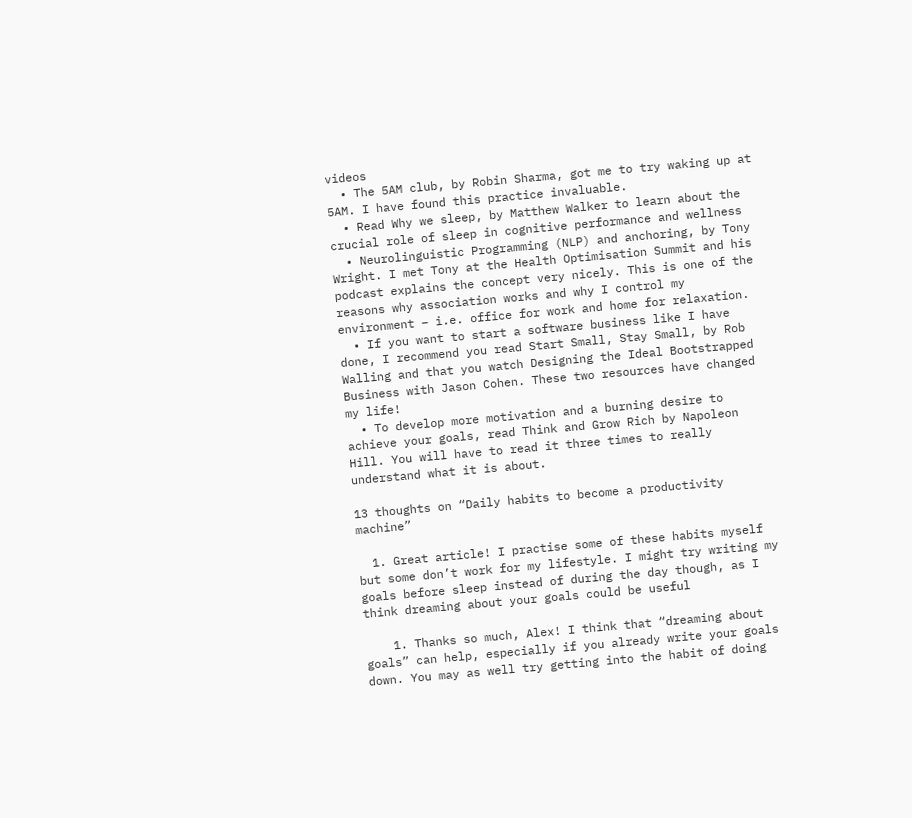videos
  • The 5AM club, by Robin Sharma, got me to try waking up at 5AM. I have found this practice invaluable.
  • Read Why we sleep, by Matthew Walker to learn about the crucial role of sleep in cognitive performance and wellness
  • Neurolinguistic Programming (NLP) and anchoring, by Tony Wright. I met Tony at the Health Optimisation Summit and his podcast explains the concept very nicely. This is one of the reasons why association works and why I control my environment – i.e. office for work and home for relaxation.
  • If you want to start a software business like I have done, I recommend you read Start Small, Stay Small, by Rob Walling and that you watch Designing the Ideal Bootstrapped Business with Jason Cohen. These two resources have changed my life!
  • To develop more motivation and a burning desire to achieve your goals, read Think and Grow Rich by Napoleon Hill. You will have to read it three times to really understand what it is about.

13 thoughts on “Daily habits to become a productivity machine”

  1. Great article! I practise some of these habits myself but some don’t work for my lifestyle. I might try writing my goals before sleep instead of during the day though, as I think dreaming about your goals could be useful

    1. Thanks so much, Alex! I think that “dreaming about goals” can help, especially if you already write your goals down. You may as well try getting into the habit of doing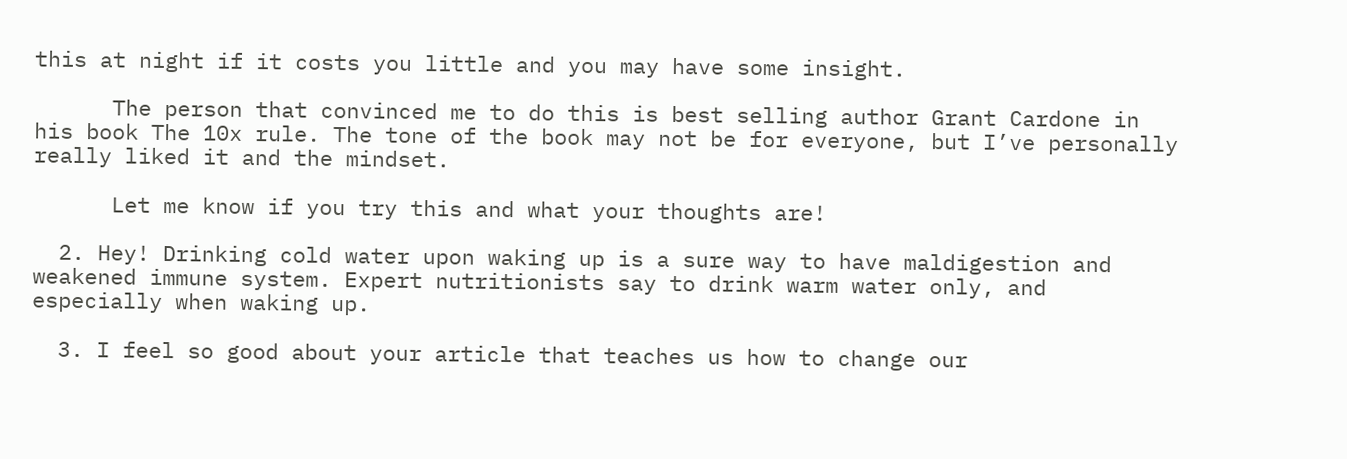this at night if it costs you little and you may have some insight.

      The person that convinced me to do this is best selling author Grant Cardone in his book The 10x rule. The tone of the book may not be for everyone, but I’ve personally really liked it and the mindset.

      Let me know if you try this and what your thoughts are!

  2. Hey! Drinking cold water upon waking up is a sure way to have maldigestion and weakened immune system. Expert nutritionists say to drink warm water only, and especially when waking up.

  3. I feel so good about your article that teaches us how to change our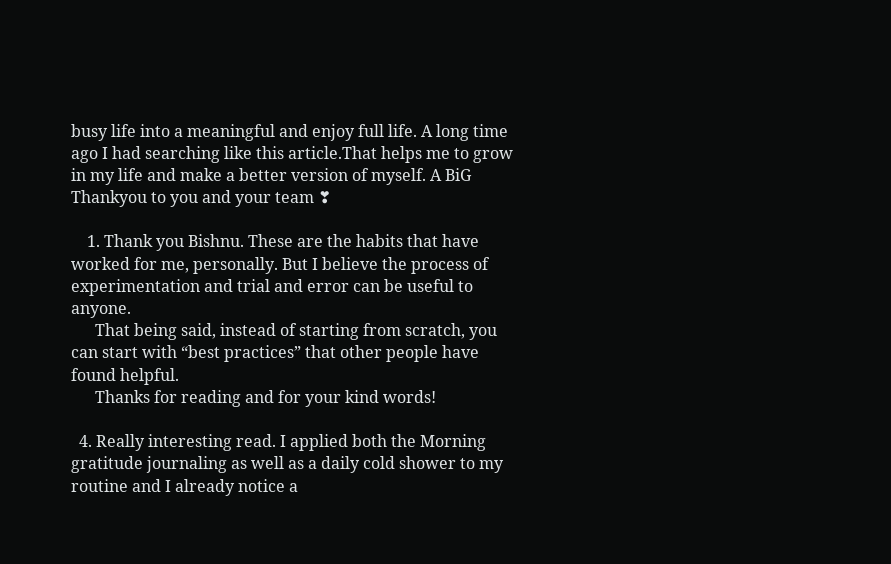busy life into a meaningful and enjoy full life. A long time ago I had searching like this article.That helps me to grow in my life and make a better version of myself. A BiG Thankyou to you and your team ❣

    1. Thank you Bishnu. These are the habits that have worked for me, personally. But I believe the process of experimentation and trial and error can be useful to anyone.
      That being said, instead of starting from scratch, you can start with “best practices” that other people have found helpful.
      Thanks for reading and for your kind words!

  4. Really interesting read. I applied both the Morning gratitude journaling as well as a daily cold shower to my routine and I already notice a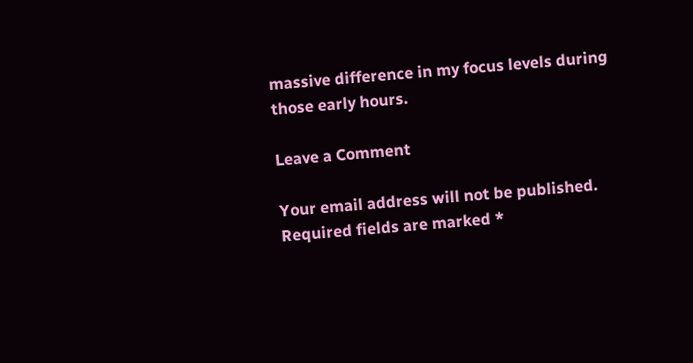massive difference in my focus levels during those early hours.

Leave a Comment

Your email address will not be published. Required fields are marked *